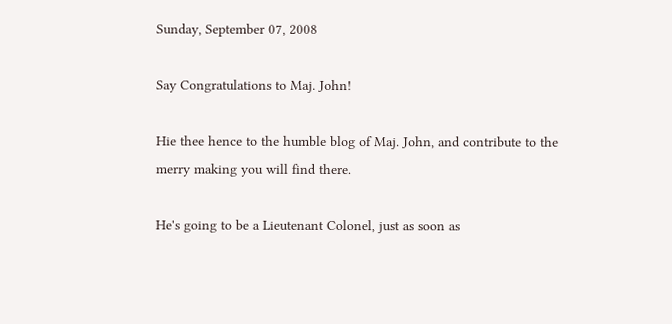Sunday, September 07, 2008

Say Congratulations to Maj. John!

Hie thee hence to the humble blog of Maj. John, and contribute to the merry making you will find there.

He's going to be a Lieutenant Colonel, just as soon as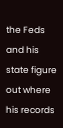the Feds and his state figure out where his records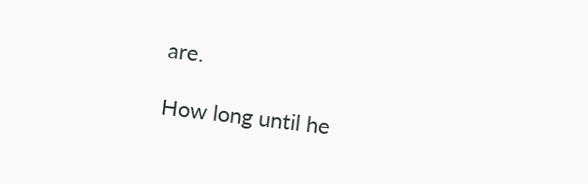are.

How long until he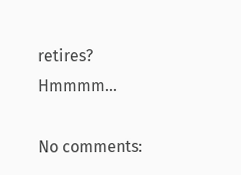retires? Hmmmm...

No comments: